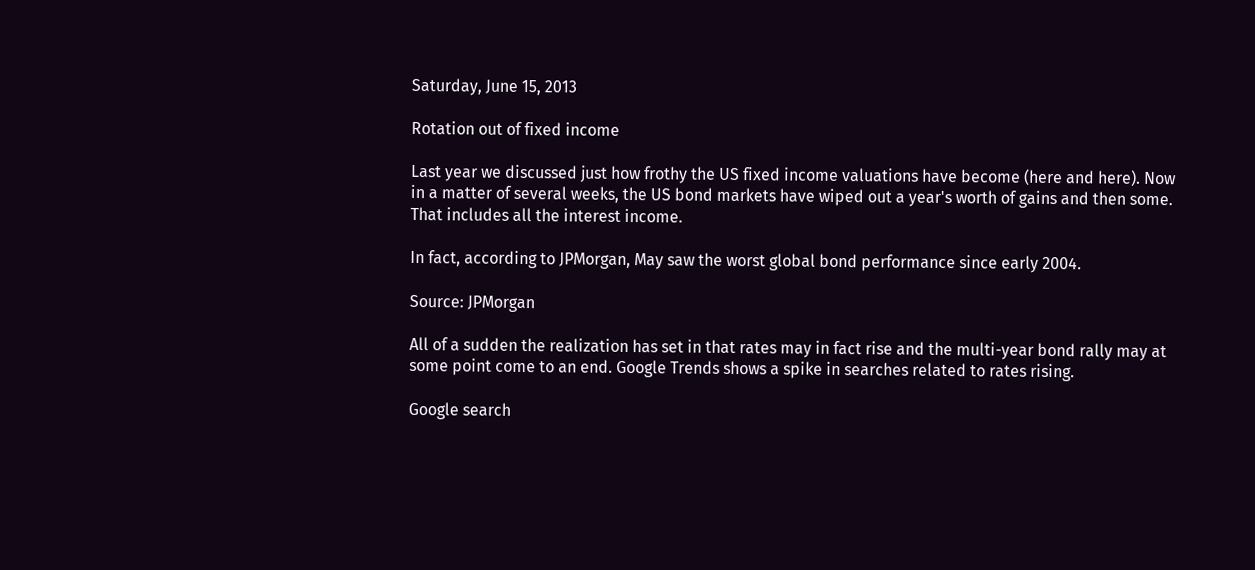Saturday, June 15, 2013

Rotation out of fixed income

Last year we discussed just how frothy the US fixed income valuations have become (here and here). Now in a matter of several weeks, the US bond markets have wiped out a year's worth of gains and then some. That includes all the interest income.

In fact, according to JPMorgan, May saw the worst global bond performance since early 2004.

Source: JPMorgan

All of a sudden the realization has set in that rates may in fact rise and the multi-year bond rally may at some point come to an end. Google Trends shows a spike in searches related to rates rising.

Google search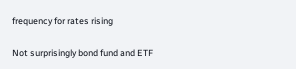frequency for rates rising

Not surprisingly bond fund and ETF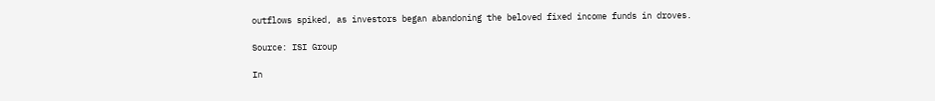outflows spiked, as investors began abandoning the beloved fixed income funds in droves.

Source: ISI Group

In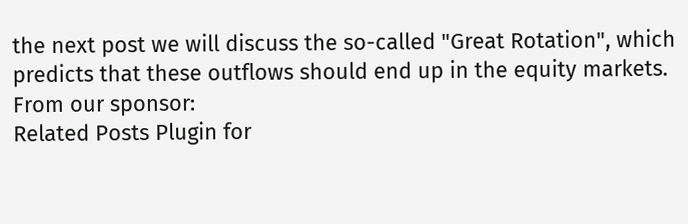the next post we will discuss the so-called "Great Rotation", which predicts that these outflows should end up in the equity markets.
From our sponsor:
Related Posts Plugin for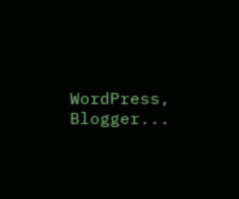WordPress, Blogger...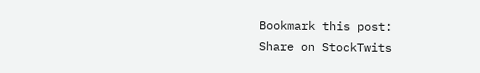Bookmark this post:
Share on StockTwits